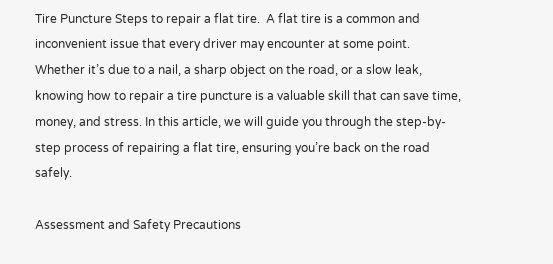Tire Puncture Steps to repair a flat tire.  A flat tire is a common and inconvenient issue that every driver may encounter at some point. Whether it’s due to a nail, a sharp object on the road, or a slow leak, knowing how to repair a tire puncture is a valuable skill that can save time, money, and stress. In this article, we will guide you through the step-by-step process of repairing a flat tire, ensuring you’re back on the road safely.

Assessment and Safety Precautions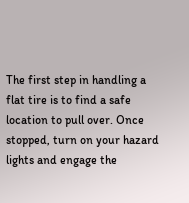The first step in handling a flat tire is to find a safe location to pull over. Once stopped, turn on your hazard lights and engage the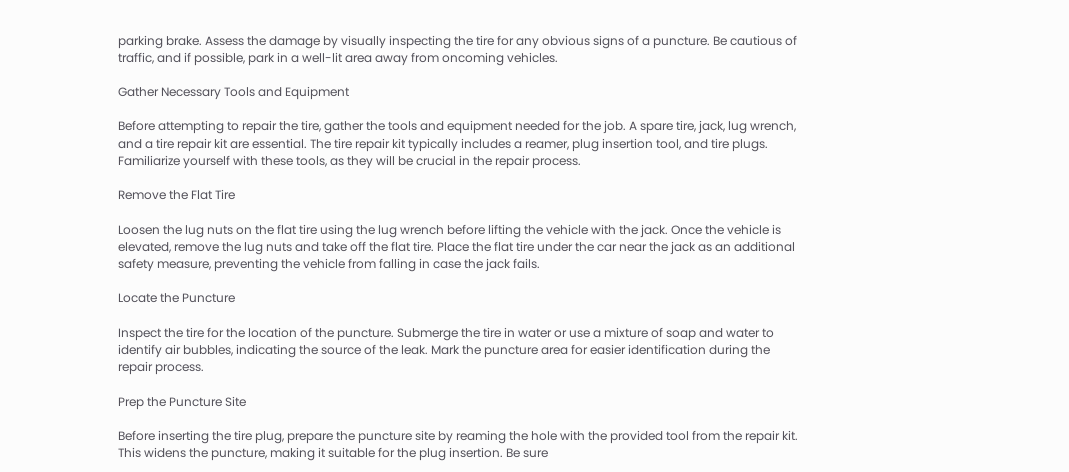parking brake. Assess the damage by visually inspecting the tire for any obvious signs of a puncture. Be cautious of traffic, and if possible, park in a well-lit area away from oncoming vehicles.

Gather Necessary Tools and Equipment

Before attempting to repair the tire, gather the tools and equipment needed for the job. A spare tire, jack, lug wrench, and a tire repair kit are essential. The tire repair kit typically includes a reamer, plug insertion tool, and tire plugs. Familiarize yourself with these tools, as they will be crucial in the repair process.

Remove the Flat Tire

Loosen the lug nuts on the flat tire using the lug wrench before lifting the vehicle with the jack. Once the vehicle is elevated, remove the lug nuts and take off the flat tire. Place the flat tire under the car near the jack as an additional safety measure, preventing the vehicle from falling in case the jack fails.

Locate the Puncture

Inspect the tire for the location of the puncture. Submerge the tire in water or use a mixture of soap and water to identify air bubbles, indicating the source of the leak. Mark the puncture area for easier identification during the repair process.

Prep the Puncture Site

Before inserting the tire plug, prepare the puncture site by reaming the hole with the provided tool from the repair kit. This widens the puncture, making it suitable for the plug insertion. Be sure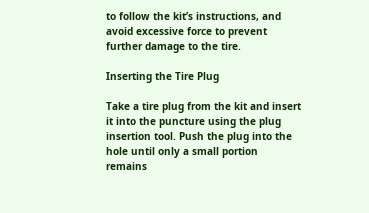to follow the kit’s instructions, and avoid excessive force to prevent further damage to the tire.

Inserting the Tire Plug

Take a tire plug from the kit and insert it into the puncture using the plug insertion tool. Push the plug into the hole until only a small portion remains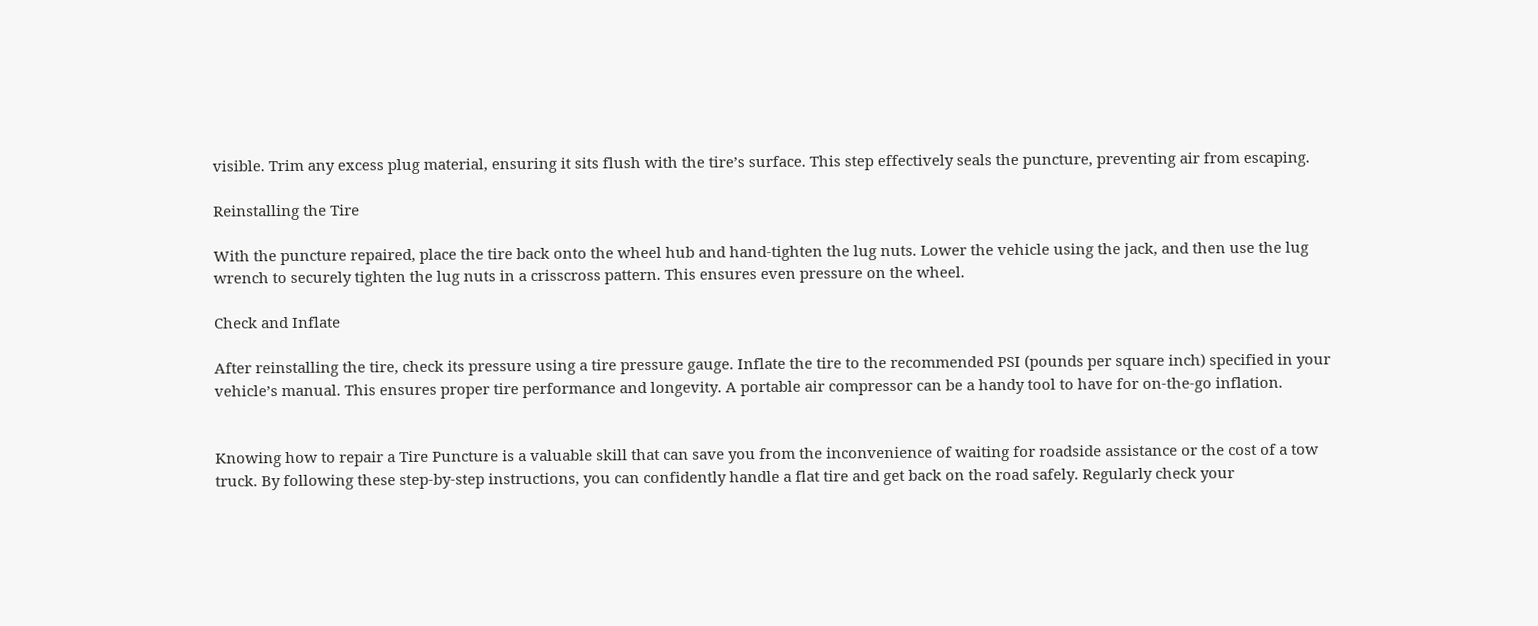visible. Trim any excess plug material, ensuring it sits flush with the tire’s surface. This step effectively seals the puncture, preventing air from escaping.

Reinstalling the Tire

With the puncture repaired, place the tire back onto the wheel hub and hand-tighten the lug nuts. Lower the vehicle using the jack, and then use the lug wrench to securely tighten the lug nuts in a crisscross pattern. This ensures even pressure on the wheel.

Check and Inflate

After reinstalling the tire, check its pressure using a tire pressure gauge. Inflate the tire to the recommended PSI (pounds per square inch) specified in your vehicle’s manual. This ensures proper tire performance and longevity. A portable air compressor can be a handy tool to have for on-the-go inflation.


Knowing how to repair a Tire Puncture is a valuable skill that can save you from the inconvenience of waiting for roadside assistance or the cost of a tow truck. By following these step-by-step instructions, you can confidently handle a flat tire and get back on the road safely. Regularly check your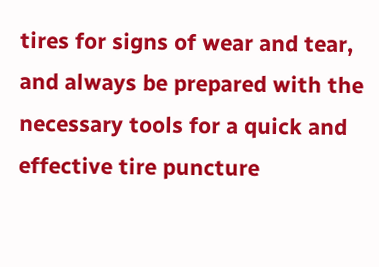tires for signs of wear and tear, and always be prepared with the necessary tools for a quick and effective tire puncture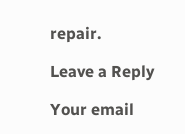repair.

Leave a Reply

Your email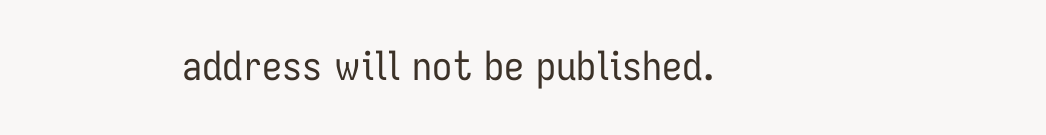address will not be published.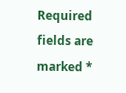Required fields are marked *